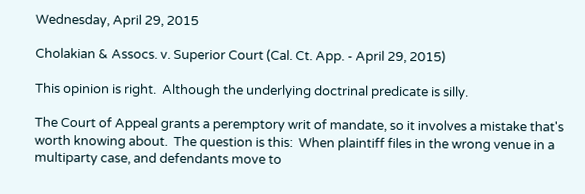Wednesday, April 29, 2015

Cholakian & Assocs. v. Superior Court (Cal. Ct. App. - April 29, 2015)

This opinion is right.  Although the underlying doctrinal predicate is silly.

The Court of Appeal grants a peremptory writ of mandate, so it involves a mistake that's worth knowing about.  The question is this:  When plaintiff files in the wrong venue in a multiparty case, and defendants move to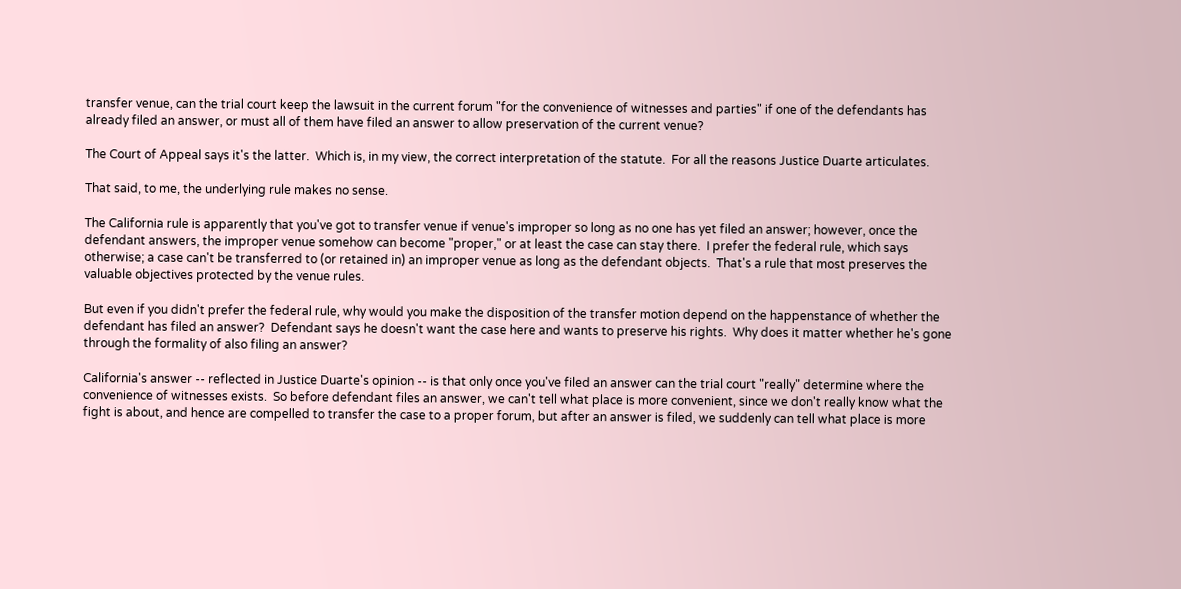transfer venue, can the trial court keep the lawsuit in the current forum "for the convenience of witnesses and parties" if one of the defendants has already filed an answer, or must all of them have filed an answer to allow preservation of the current venue?

The Court of Appeal says it's the latter.  Which is, in my view, the correct interpretation of the statute.  For all the reasons Justice Duarte articulates.

That said, to me, the underlying rule makes no sense.

The California rule is apparently that you've got to transfer venue if venue's improper so long as no one has yet filed an answer; however, once the defendant answers, the improper venue somehow can become "proper," or at least the case can stay there.  I prefer the federal rule, which says otherwise; a case can't be transferred to (or retained in) an improper venue as long as the defendant objects.  That's a rule that most preserves the valuable objectives protected by the venue rules.

But even if you didn't prefer the federal rule, why would you make the disposition of the transfer motion depend on the happenstance of whether the defendant has filed an answer?  Defendant says he doesn't want the case here and wants to preserve his rights.  Why does it matter whether he's gone through the formality of also filing an answer?

California's answer -- reflected in Justice Duarte's opinion -- is that only once you've filed an answer can the trial court "really" determine where the convenience of witnesses exists.  So before defendant files an answer, we can't tell what place is more convenient, since we don't really know what the fight is about, and hence are compelled to transfer the case to a proper forum, but after an answer is filed, we suddenly can tell what place is more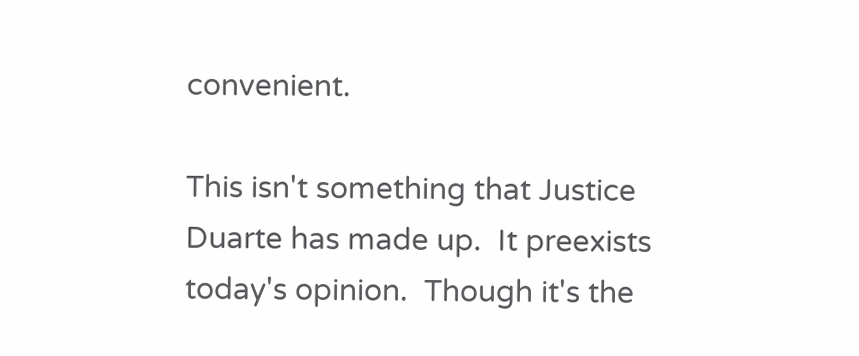convenient.

This isn't something that Justice Duarte has made up.  It preexists today's opinion.  Though it's the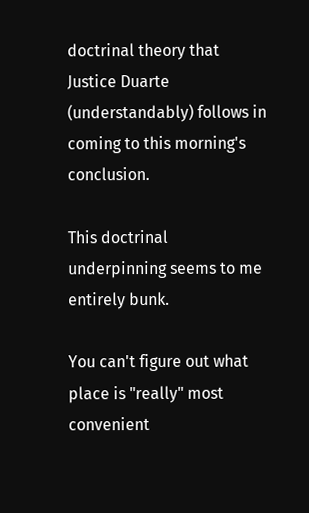doctrinal theory that Justice Duarte (understandably) follows in coming to this morning's conclusion.

This doctrinal underpinning seems to me entirely bunk.

You can't figure out what place is "really" most convenient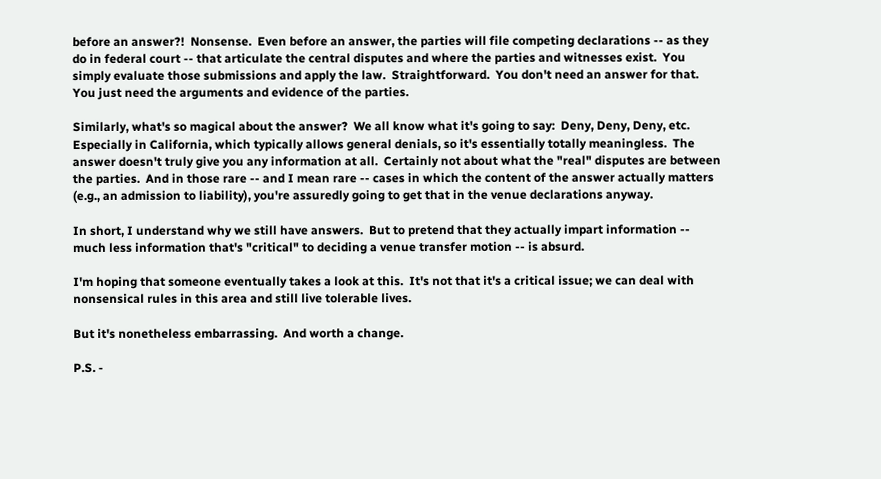before an answer?!  Nonsense.  Even before an answer, the parties will file competing declarations -- as they do in federal court -- that articulate the central disputes and where the parties and witnesses exist.  You simply evaluate those submissions and apply the law.  Straightforward.  You don't need an answer for that.  You just need the arguments and evidence of the parties.

Similarly, what's so magical about the answer?  We all know what it's going to say:  Deny, Deny, Deny, etc.  Especially in California, which typically allows general denials, so it's essentially totally meaningless.  The answer doesn't truly give you any information at all.  Certainly not about what the "real" disputes are between the parties.  And in those rare -- and I mean rare -- cases in which the content of the answer actually matters (e.g., an admission to liability), you're assuredly going to get that in the venue declarations anyway.

In short, I understand why we still have answers.  But to pretend that they actually impart information -- much less information that's "critical" to deciding a venue transfer motion -- is absurd.

I'm hoping that someone eventually takes a look at this.  It's not that it's a critical issue; we can deal with nonsensical rules in this area and still live tolerable lives.

But it's nonetheless embarrassing.  And worth a change.

P.S. -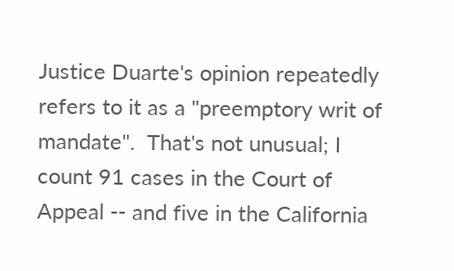Justice Duarte's opinion repeatedly refers to it as a "preemptory writ of mandate".  That's not unusual; I count 91 cases in the Court of Appeal -- and five in the California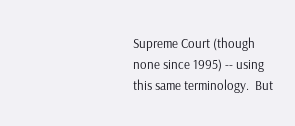Supreme Court (though none since 1995) -- using this same terminology.  But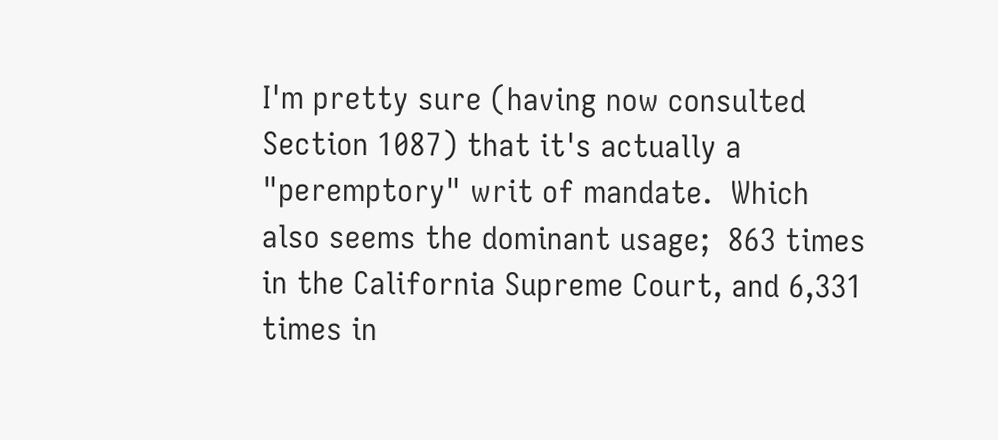I'm pretty sure (having now consulted Section 1087) that it's actually a "peremptory" writ of mandate.  Which also seems the dominant usage;  863 times in the California Supreme Court, and 6,331 times in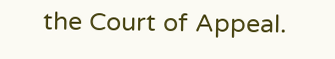the Court of Appeal.